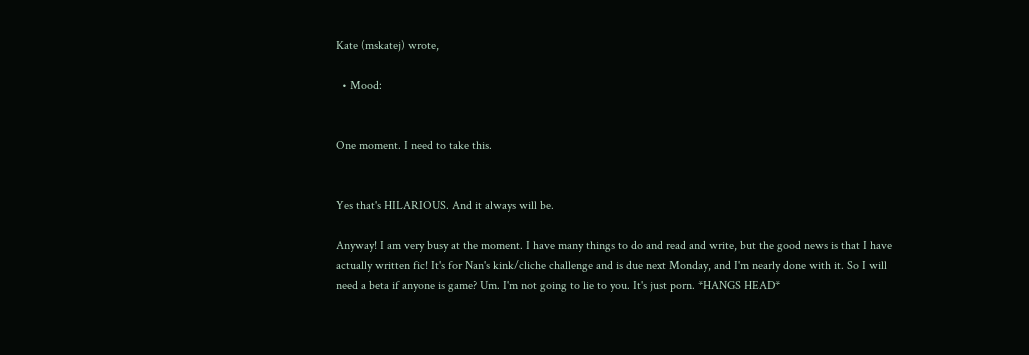Kate (mskatej) wrote,

  • Mood:


One moment. I need to take this.


Yes that's HILARIOUS. And it always will be.

Anyway! I am very busy at the moment. I have many things to do and read and write, but the good news is that I have actually written fic! It's for Nan's kink/cliche challenge and is due next Monday, and I'm nearly done with it. So I will need a beta if anyone is game? Um. I'm not going to lie to you. It's just porn. *HANGS HEAD*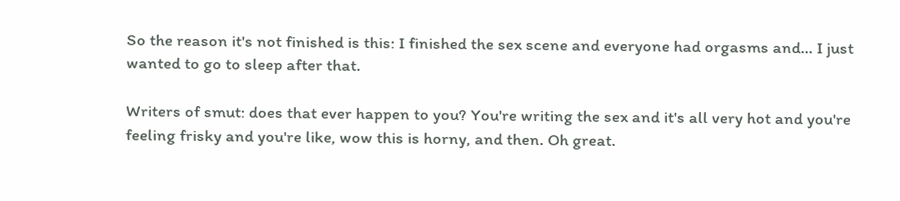So the reason it's not finished is this: I finished the sex scene and everyone had orgasms and... I just wanted to go to sleep after that.

Writers of smut: does that ever happen to you? You're writing the sex and it's all very hot and you're feeling frisky and you're like, wow this is horny, and then. Oh great.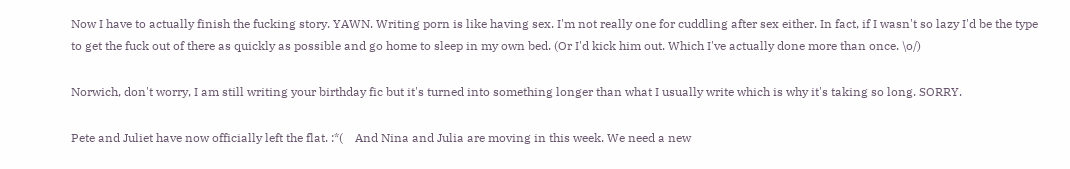Now I have to actually finish the fucking story. YAWN. Writing porn is like having sex. I'm not really one for cuddling after sex either. In fact, if I wasn't so lazy I'd be the type to get the fuck out of there as quickly as possible and go home to sleep in my own bed. (Or I'd kick him out. Which I've actually done more than once. \o/)

Norwich, don't worry, I am still writing your birthday fic but it's turned into something longer than what I usually write which is why it's taking so long. SORRY.

Pete and Juliet have now officially left the flat. :*(    And Nina and Julia are moving in this week. We need a new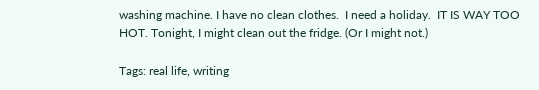washing machine. I have no clean clothes.  I need a holiday.  IT IS WAY TOO HOT. Tonight, I might clean out the fridge. (Or I might not.)

Tags: real life, writing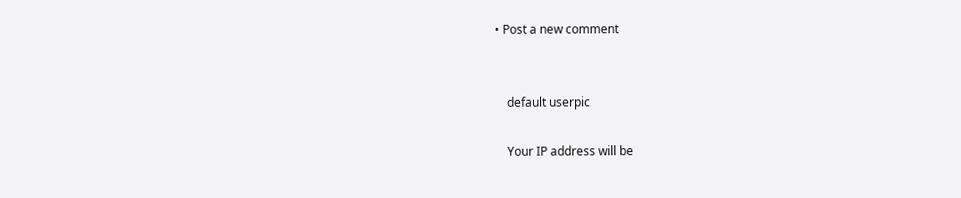• Post a new comment


    default userpic

    Your IP address will be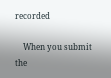recorded

    When you submit the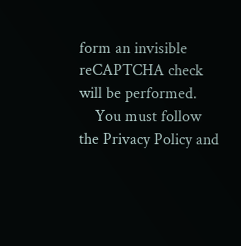form an invisible reCAPTCHA check will be performed.
    You must follow the Privacy Policy and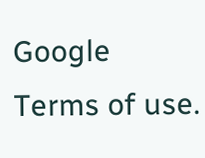Google Terms of use.